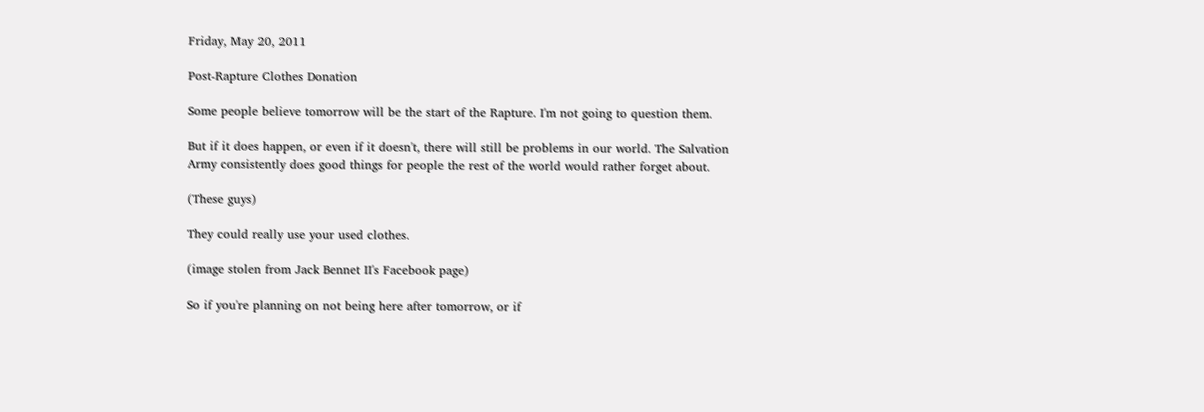Friday, May 20, 2011

Post-Rapture Clothes Donation

Some people believe tomorrow will be the start of the Rapture. I'm not going to question them.

But if it does happen, or even if it doesn't, there will still be problems in our world. The Salvation Army consistently does good things for people the rest of the world would rather forget about.

(These guys)

They could really use your used clothes.

(image stolen from Jack Bennet II's Facebook page)

So if you're planning on not being here after tomorrow, or if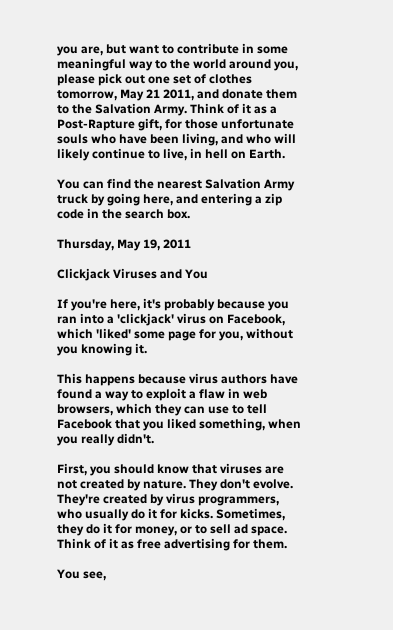you are, but want to contribute in some meaningful way to the world around you, please pick out one set of clothes tomorrow, May 21 2011, and donate them to the Salvation Army. Think of it as a Post-Rapture gift, for those unfortunate souls who have been living, and who will likely continue to live, in hell on Earth.

You can find the nearest Salvation Army truck by going here, and entering a zip code in the search box.

Thursday, May 19, 2011

Clickjack Viruses and You

If you're here, it's probably because you ran into a 'clickjack' virus on Facebook, which 'liked' some page for you, without you knowing it.

This happens because virus authors have found a way to exploit a flaw in web browsers, which they can use to tell Facebook that you liked something, when you really didn't.

First, you should know that viruses are not created by nature. They don't evolve. They're created by virus programmers, who usually do it for kicks. Sometimes, they do it for money, or to sell ad space. Think of it as free advertising for them.

You see,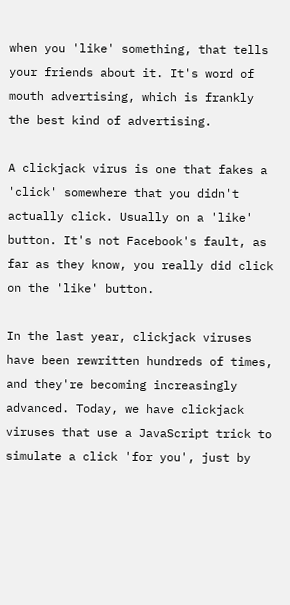when you 'like' something, that tells your friends about it. It's word of mouth advertising, which is frankly the best kind of advertising.

A clickjack virus is one that fakes a 'click' somewhere that you didn't actually click. Usually on a 'like' button. It's not Facebook's fault, as far as they know, you really did click on the 'like' button.

In the last year, clickjack viruses have been rewritten hundreds of times, and they're becoming increasingly advanced. Today, we have clickjack viruses that use a JavaScript trick to simulate a click 'for you', just by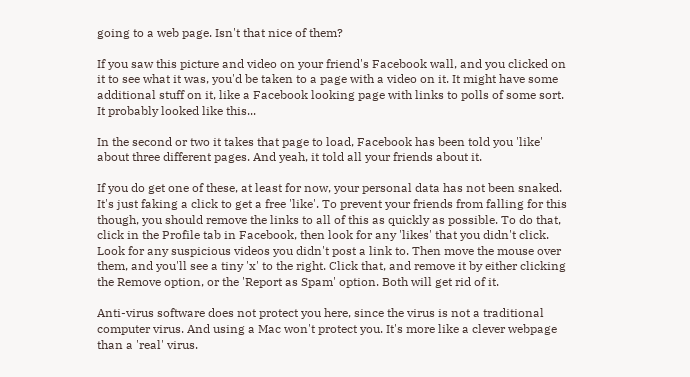going to a web page. Isn't that nice of them?

If you saw this picture and video on your friend's Facebook wall, and you clicked on it to see what it was, you'd be taken to a page with a video on it. It might have some additional stuff on it, like a Facebook looking page with links to polls of some sort. It probably looked like this...

In the second or two it takes that page to load, Facebook has been told you 'like' about three different pages. And yeah, it told all your friends about it.

If you do get one of these, at least for now, your personal data has not been snaked. It's just faking a click to get a free 'like'. To prevent your friends from falling for this though, you should remove the links to all of this as quickly as possible. To do that, click in the Profile tab in Facebook, then look for any 'likes' that you didn't click. Look for any suspicious videos you didn't post a link to. Then move the mouse over them, and you'll see a tiny 'x' to the right. Click that, and remove it by either clicking the Remove option, or the 'Report as Spam' option. Both will get rid of it.

Anti-virus software does not protect you here, since the virus is not a traditional computer virus. And using a Mac won't protect you. It's more like a clever webpage than a 'real' virus.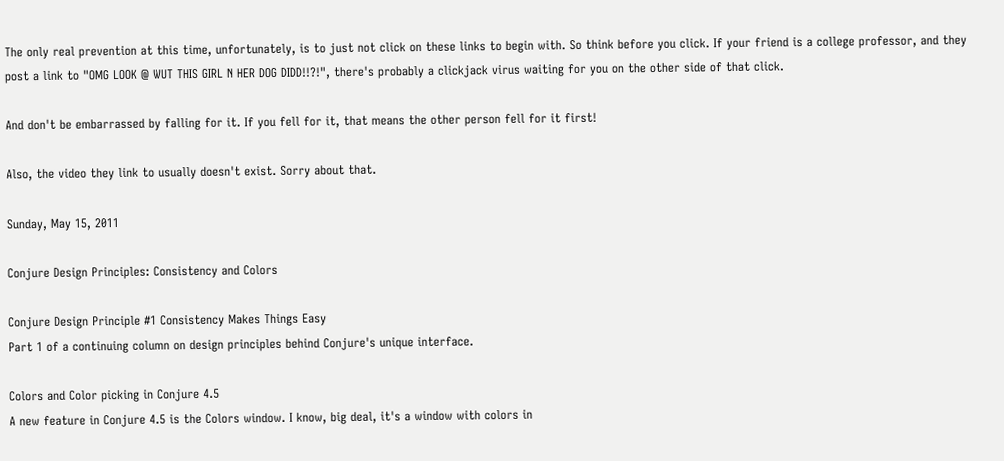The only real prevention at this time, unfortunately, is to just not click on these links to begin with. So think before you click. If your friend is a college professor, and they post a link to "OMG LOOK @ WUT THIS GIRL N HER DOG DIDD!!?!", there's probably a clickjack virus waiting for you on the other side of that click.

And don't be embarrassed by falling for it. If you fell for it, that means the other person fell for it first!

Also, the video they link to usually doesn't exist. Sorry about that.

Sunday, May 15, 2011

Conjure Design Principles: Consistency and Colors

Conjure Design Principle #1 Consistency Makes Things Easy
Part 1 of a continuing column on design principles behind Conjure's unique interface.

Colors and Color picking in Conjure 4.5
A new feature in Conjure 4.5 is the Colors window. I know, big deal, it's a window with colors in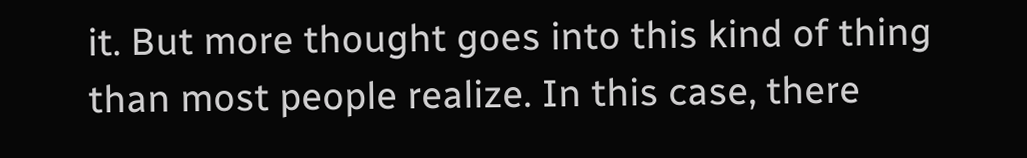it. But more thought goes into this kind of thing than most people realize. In this case, there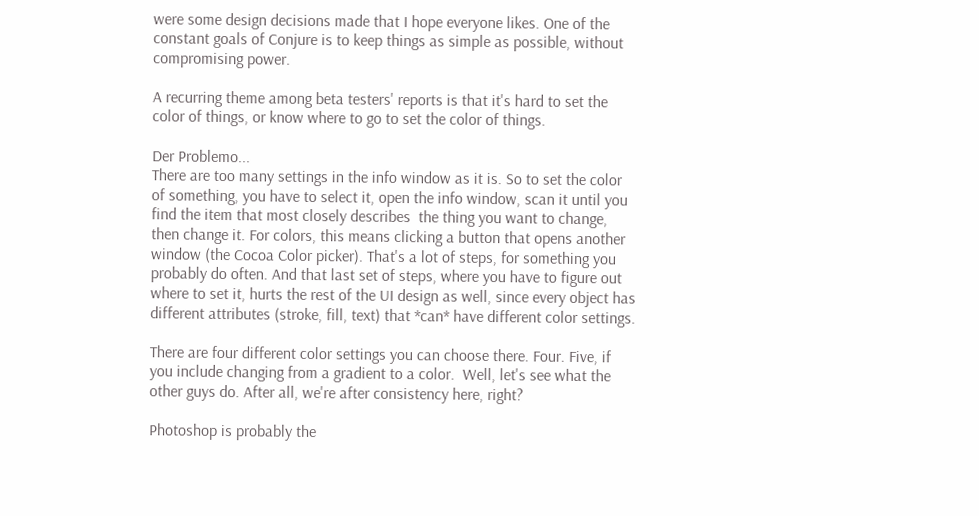were some design decisions made that I hope everyone likes. One of the constant goals of Conjure is to keep things as simple as possible, without compromising power.

A recurring theme among beta testers' reports is that it's hard to set the color of things, or know where to go to set the color of things.

Der Problemo...
There are too many settings in the info window as it is. So to set the color of something, you have to select it, open the info window, scan it until you find the item that most closely describes  the thing you want to change, then change it. For colors, this means clicking a button that opens another window (the Cocoa Color picker). That's a lot of steps, for something you probably do often. And that last set of steps, where you have to figure out where to set it, hurts the rest of the UI design as well, since every object has different attributes (stroke, fill, text) that *can* have different color settings.

There are four different color settings you can choose there. Four. Five, if you include changing from a gradient to a color.  Well, let's see what the other guys do. After all, we're after consistency here, right?

Photoshop is probably the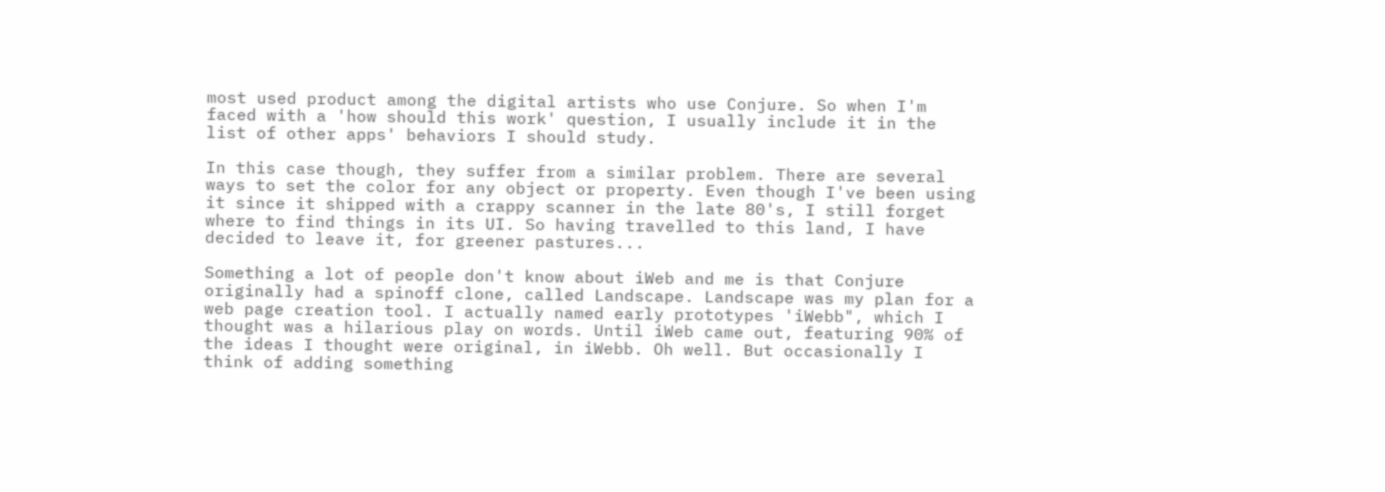most used product among the digital artists who use Conjure. So when I'm faced with a 'how should this work' question, I usually include it in the list of other apps' behaviors I should study.

In this case though, they suffer from a similar problem. There are several ways to set the color for any object or property. Even though I've been using it since it shipped with a crappy scanner in the late 80's, I still forget where to find things in its UI. So having travelled to this land, I have decided to leave it, for greener pastures...

Something a lot of people don't know about iWeb and me is that Conjure originally had a spinoff clone, called Landscape. Landscape was my plan for a web page creation tool. I actually named early prototypes 'iWebb", which I thought was a hilarious play on words. Until iWeb came out, featuring 90% of the ideas I thought were original, in iWebb. Oh well. But occasionally I think of adding something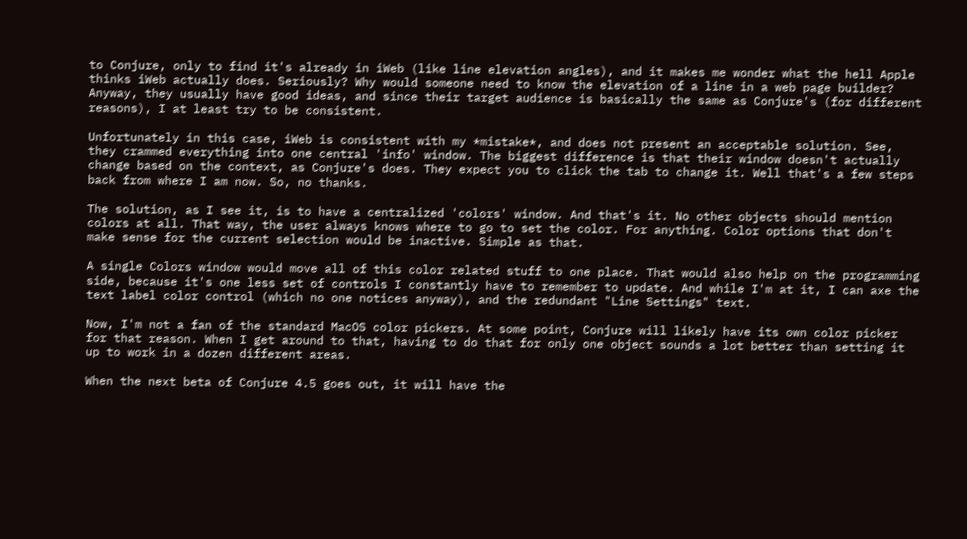to Conjure, only to find it's already in iWeb (like line elevation angles), and it makes me wonder what the hell Apple thinks iWeb actually does. Seriously? Why would someone need to know the elevation of a line in a web page builder? Anyway, they usually have good ideas, and since their target audience is basically the same as Conjure's (for different reasons), I at least try to be consistent.

Unfortunately in this case, iWeb is consistent with my *mistake*, and does not present an acceptable solution. See, they crammed everything into one central 'info' window. The biggest difference is that their window doesn't actually change based on the context, as Conjure's does. They expect you to click the tab to change it. Well that's a few steps back from where I am now. So, no thanks.

The solution, as I see it, is to have a centralized 'colors' window. And that's it. No other objects should mention colors at all. That way, the user always knows where to go to set the color. For anything. Color options that don't make sense for the current selection would be inactive. Simple as that.

A single Colors window would move all of this color related stuff to one place. That would also help on the programming side, because it's one less set of controls I constantly have to remember to update. And while I'm at it, I can axe the text label color control (which no one notices anyway), and the redundant "Line Settings" text.

Now, I'm not a fan of the standard MacOS color pickers. At some point, Conjure will likely have its own color picker for that reason. When I get around to that, having to do that for only one object sounds a lot better than setting it up to work in a dozen different areas.

When the next beta of Conjure 4.5 goes out, it will have the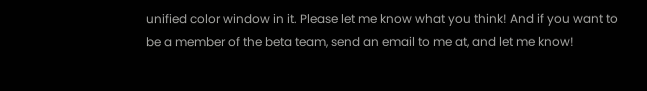unified color window in it. Please let me know what you think! And if you want to be a member of the beta team, send an email to me at, and let me know!